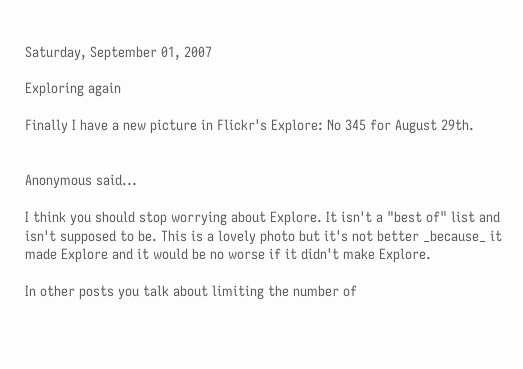Saturday, September 01, 2007

Exploring again

Finally I have a new picture in Flickr's Explore: No 345 for August 29th.


Anonymous said...

I think you should stop worrying about Explore. It isn't a "best of" list and isn't supposed to be. This is a lovely photo but it's not better _because_ it made Explore and it would be no worse if it didn't make Explore.

In other posts you talk about limiting the number of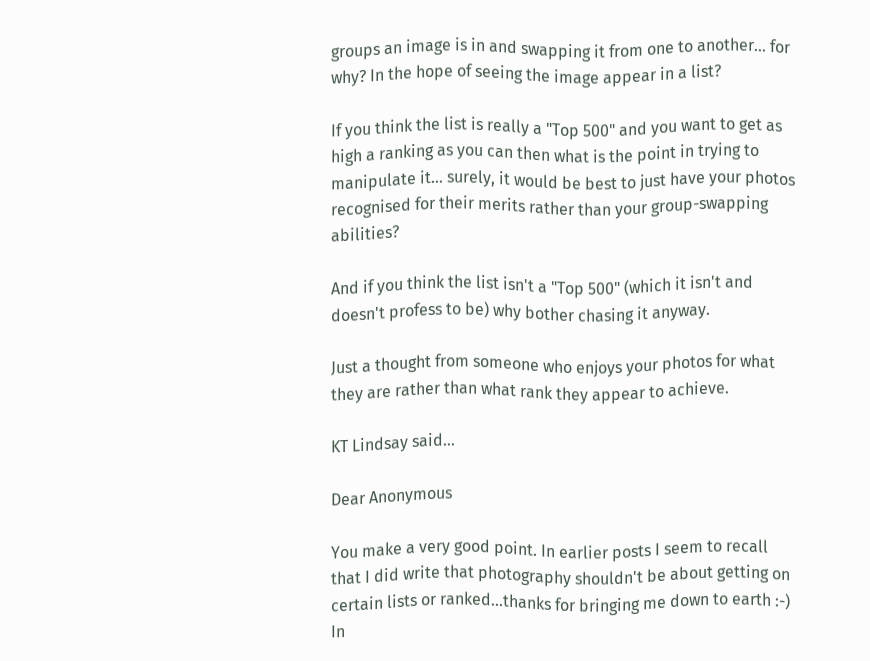groups an image is in and swapping it from one to another... for why? In the hope of seeing the image appear in a list?

If you think the list is really a "Top 500" and you want to get as high a ranking as you can then what is the point in trying to manipulate it... surely, it would be best to just have your photos recognised for their merits rather than your group-swapping abilities?

And if you think the list isn't a "Top 500" (which it isn't and doesn't profess to be) why bother chasing it anyway.

Just a thought from someone who enjoys your photos for what they are rather than what rank they appear to achieve.

KT Lindsay said...

Dear Anonymous

You make a very good point. In earlier posts I seem to recall that I did write that photography shouldn't be about getting on certain lists or ranked...thanks for bringing me down to earth :-) In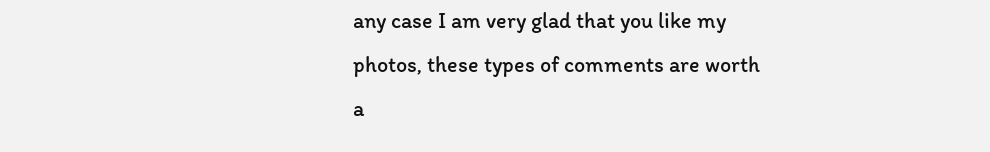any case I am very glad that you like my photos, these types of comments are worth a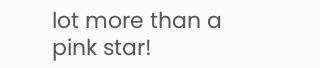lot more than a pink star!